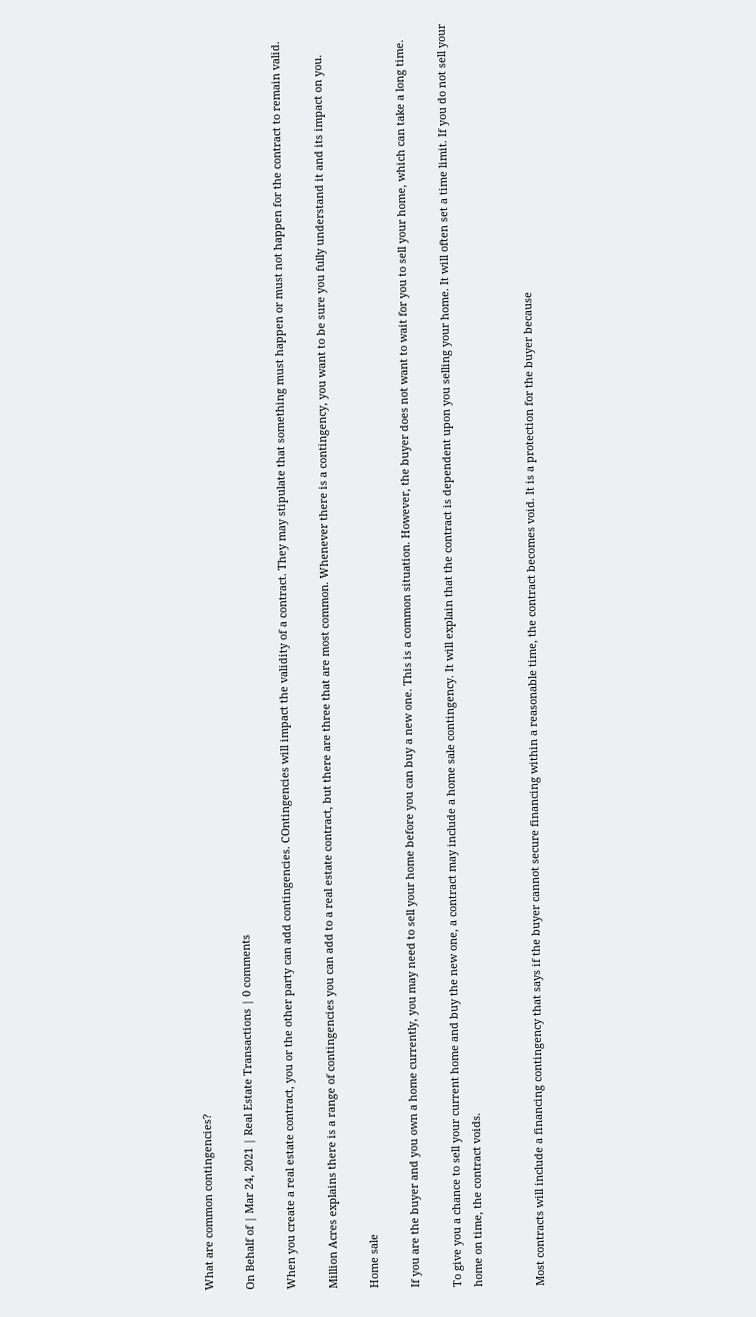What are common contingencies?

On Behalf of | Mar 24, 2021 | Real Estate Transactions | 0 comments

When you create a real estate contract, you or the other party can add contingencies. COntingencies will impact the validity of a contract. They may stipulate that something must happen or must not happen for the contract to remain valid.

Million Acres explains there is a range of contingencies you can add to a real estate contract, but there are three that are most common. Whenever there is a contingency, you want to be sure you fully understand it and its impact on you.

Home sale

If you are the buyer and you own a home currently, you may need to sell your home before you can buy a new one. This is a common situation. However, the buyer does not want to wait for you to sell your home, which can take a long time.

To give you a chance to sell your current home and buy the new one, a contract may include a home sale contingency. It will explain that the contract is dependent upon you selling your home. It will often set a time limit. If you do not sell your home on time, the contract voids.


Most contracts will include a financing contingency that says if the buyer cannot secure financing within a reasonable time, the contract becomes void. It is a protection for the buyer because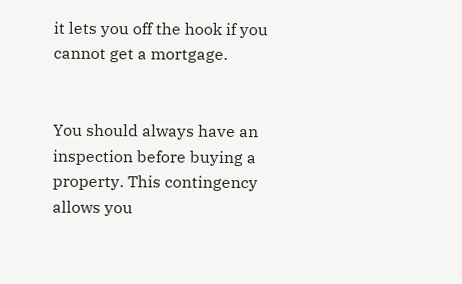it lets you off the hook if you cannot get a mortgage.


You should always have an inspection before buying a property. This contingency allows you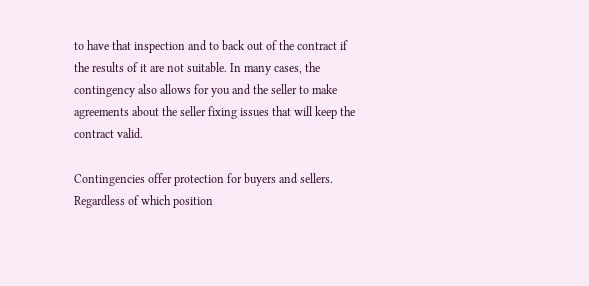to have that inspection and to back out of the contract if the results of it are not suitable. In many cases, the contingency also allows for you and the seller to make agreements about the seller fixing issues that will keep the contract valid.

Contingencies offer protection for buyers and sellers. Regardless of which position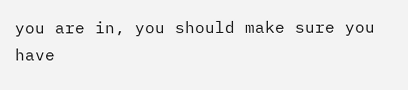you are in, you should make sure you have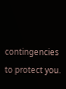contingencies to protect you.